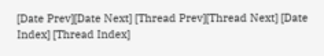[Date Prev][Date Next] [Thread Prev][Thread Next] [Date Index] [Thread Index]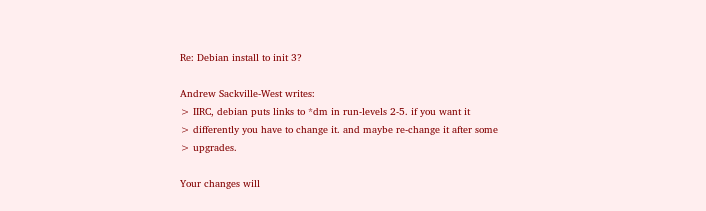Re: Debian install to init 3?

Andrew Sackville-West writes:
> IIRC, debian puts links to *dm in run-levels 2-5. if you want it
> differently you have to change it. and maybe re-change it after some
> upgrades.

Your changes will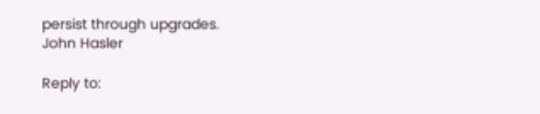persist through upgrades.
John Hasler

Reply to: